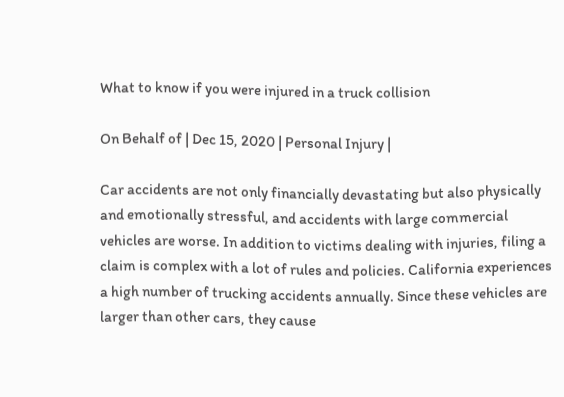What to know if you were injured in a truck collision

On Behalf of | Dec 15, 2020 | Personal Injury |

Car accidents are not only financially devastating but also physically and emotionally stressful, and accidents with large commercial vehicles are worse. In addition to victims dealing with injuries, filing a claim is complex with a lot of rules and policies. California experiences a high number of trucking accidents annually. Since these vehicles are larger than other cars, they cause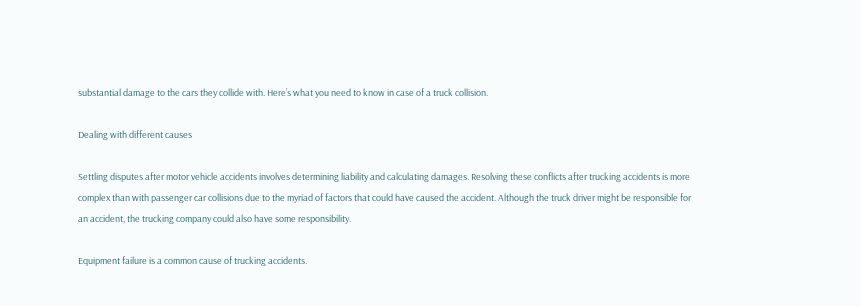substantial damage to the cars they collide with. Here’s what you need to know in case of a truck collision.

Dealing with different causes

Settling disputes after motor vehicle accidents involves determining liability and calculating damages. Resolving these conflicts after trucking accidents is more complex than with passenger car collisions due to the myriad of factors that could have caused the accident. Although the truck driver might be responsible for an accident, the trucking company could also have some responsibility.

Equipment failure is a common cause of trucking accidents.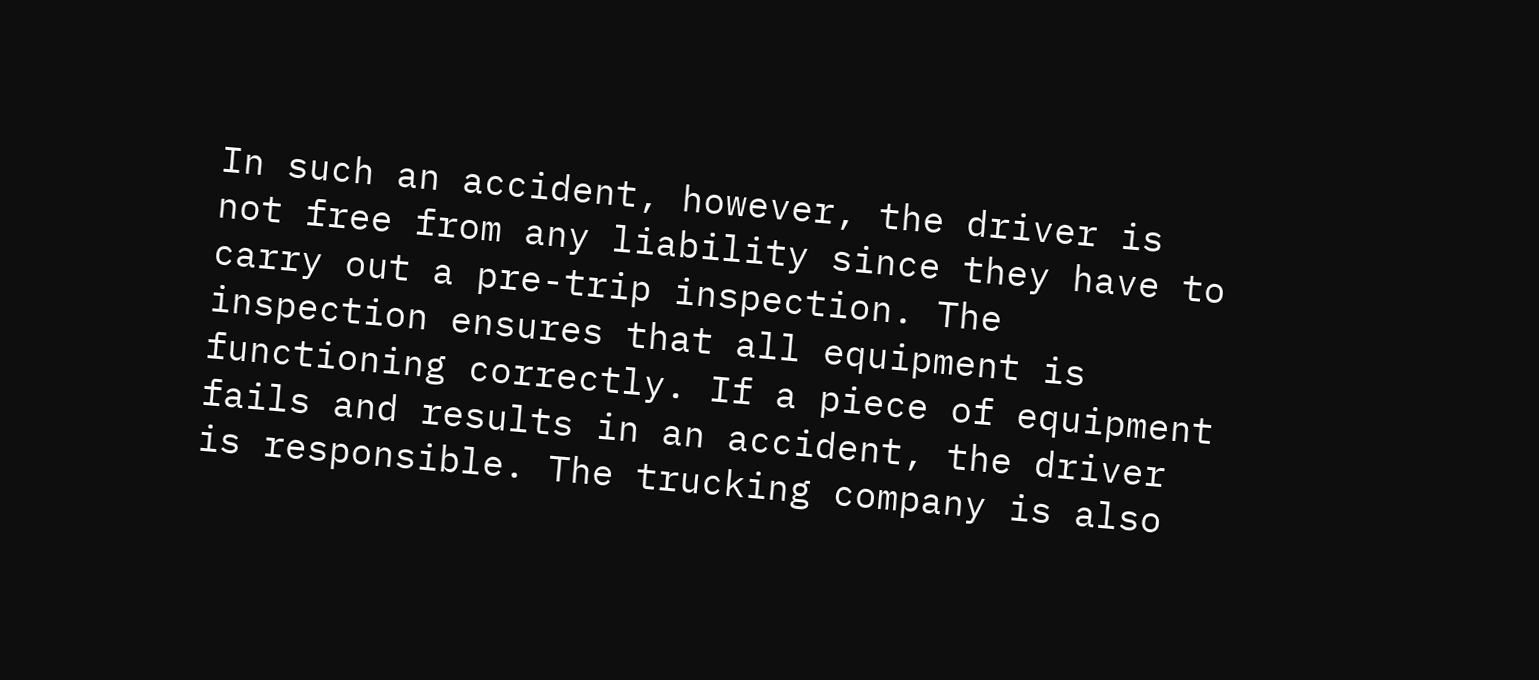In such an accident, however, the driver is not free from any liability since they have to carry out a pre-trip inspection. The inspection ensures that all equipment is functioning correctly. If a piece of equipment fails and results in an accident, the driver is responsible. The trucking company is also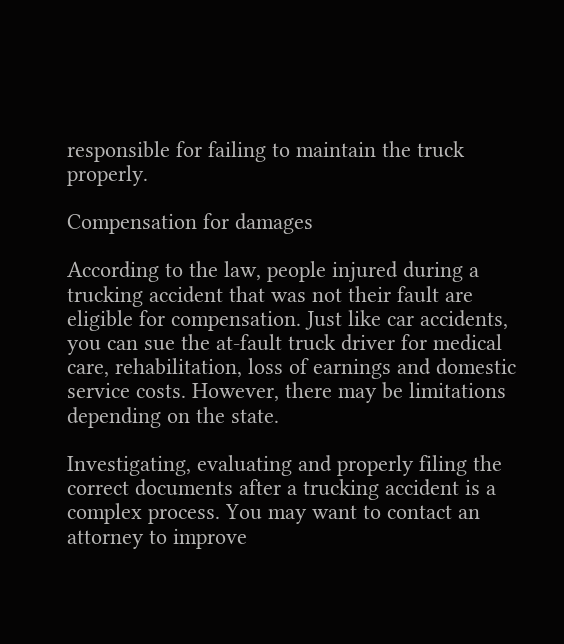responsible for failing to maintain the truck properly.

Compensation for damages

According to the law, people injured during a trucking accident that was not their fault are eligible for compensation. Just like car accidents, you can sue the at-fault truck driver for medical care, rehabilitation, loss of earnings and domestic service costs. However, there may be limitations depending on the state.

Investigating, evaluating and properly filing the correct documents after a trucking accident is a complex process. You may want to contact an attorney to improve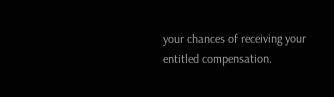your chances of receiving your entitled compensation.